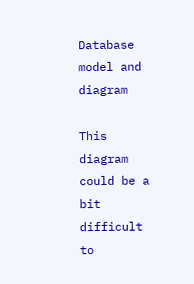Database model and diagram

This diagram could be a bit difficult to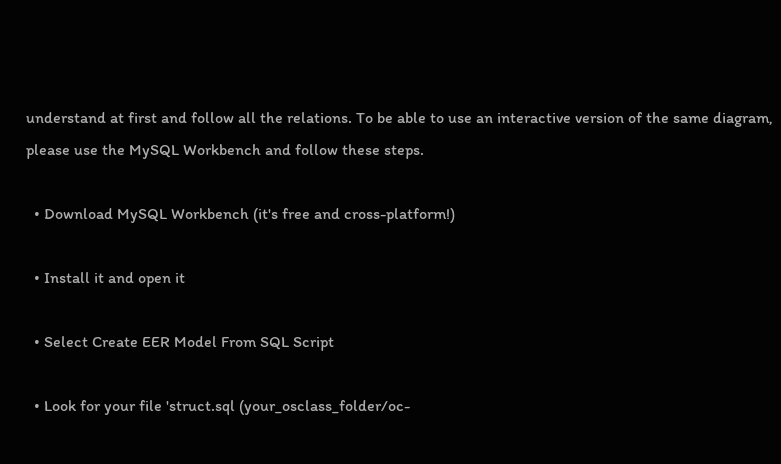understand at first and follow all the relations. To be able to use an interactive version of the same diagram, please use the MySQL Workbench and follow these steps.

  • Download MySQL Workbench (it's free and cross-platform!)

  • Install it and open it

  • Select Create EER Model From SQL Script

  • Look for your file 'struct.sql (your_osclass_folder/oc-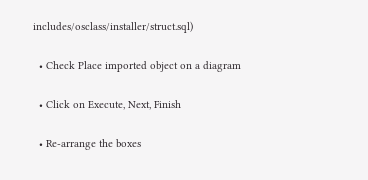includes/osclass/installer/struct.sql)

  • Check Place imported object on a diagram

  • Click on Execute, Next, Finish

  • Re-arrange the boxes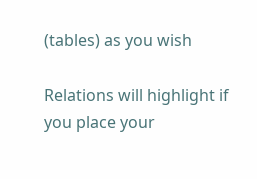(tables) as you wish

Relations will highlight if you place your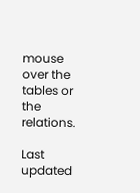mouse over the tables or the relations.

Last updated